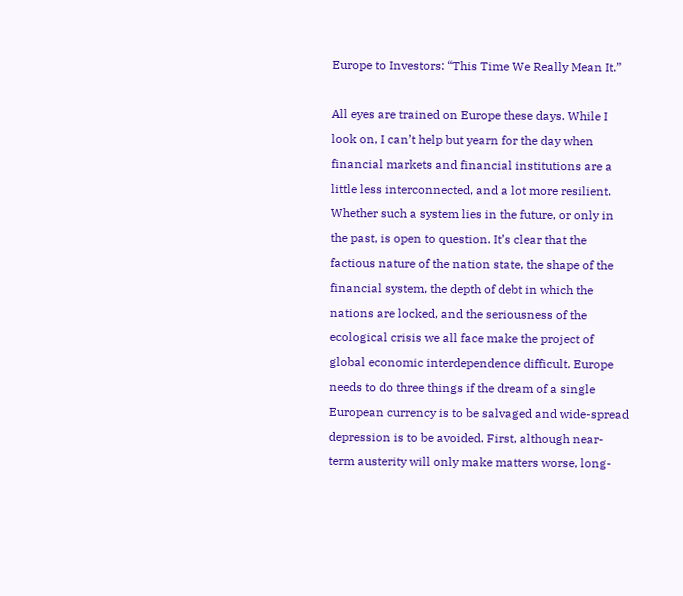Europe to Investors: “This Time We Really Mean It.”

All eyes are trained on Europe these days. While I look on, I can’t help but yearn for the day when financial markets and financial institutions are a little less interconnected, and a lot more resilient. Whether such a system lies in the future, or only in the past, is open to question. It’s clear that the factious nature of the nation state, the shape of the financial system, the depth of debt in which the nations are locked, and the seriousness of the ecological crisis we all face make the project of global economic interdependence difficult. Europe needs to do three things if the dream of a single European currency is to be salvaged and wide-spread depression is to be avoided. First, although near-term austerity will only make matters worse, long-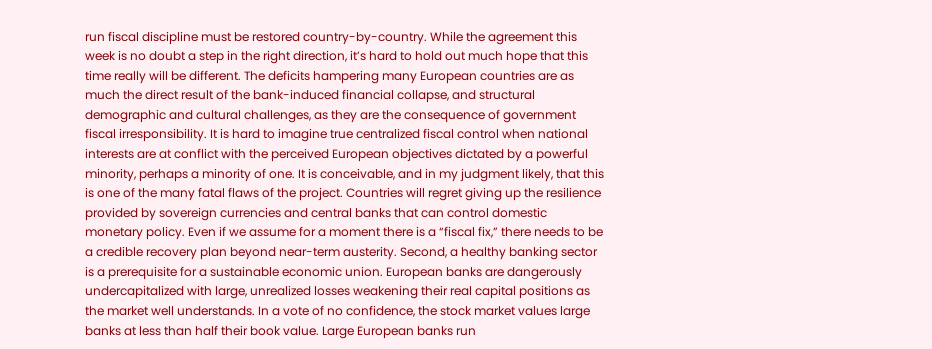run fiscal discipline must be restored country-by-country. While the agreement this week is no doubt a step in the right direction, it’s hard to hold out much hope that this time really will be different. The deficits hampering many European countries are as much the direct result of the bank-induced financial collapse, and structural demographic and cultural challenges, as they are the consequence of government fiscal irresponsibility. It is hard to imagine true centralized fiscal control when national interests are at conflict with the perceived European objectives dictated by a powerful minority, perhaps a minority of one. It is conceivable, and in my judgment likely, that this is one of the many fatal flaws of the project. Countries will regret giving up the resilience provided by sovereign currencies and central banks that can control domestic monetary policy. Even if we assume for a moment there is a “fiscal fix,” there needs to be a credible recovery plan beyond near-term austerity. Second, a healthy banking sector is a prerequisite for a sustainable economic union. European banks are dangerously undercapitalized with large, unrealized losses weakening their real capital positions as the market well understands. In a vote of no confidence, the stock market values large banks at less than half their book value. Large European banks run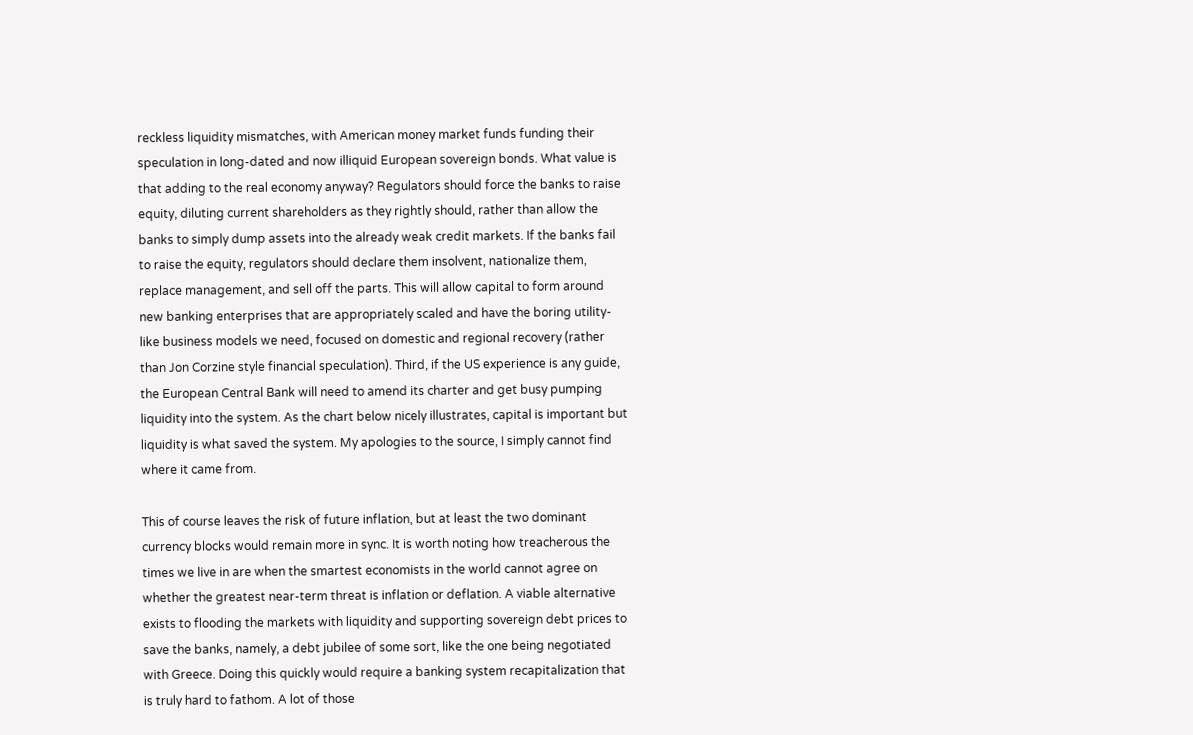reckless liquidity mismatches, with American money market funds funding their speculation in long-dated and now illiquid European sovereign bonds. What value is that adding to the real economy anyway? Regulators should force the banks to raise equity, diluting current shareholders as they rightly should, rather than allow the banks to simply dump assets into the already weak credit markets. If the banks fail to raise the equity, regulators should declare them insolvent, nationalize them, replace management, and sell off the parts. This will allow capital to form around new banking enterprises that are appropriately scaled and have the boring utility-like business models we need, focused on domestic and regional recovery (rather than Jon Corzine style financial speculation). Third, if the US experience is any guide, the European Central Bank will need to amend its charter and get busy pumping liquidity into the system. As the chart below nicely illustrates, capital is important but liquidity is what saved the system. My apologies to the source, I simply cannot find where it came from.

This of course leaves the risk of future inflation, but at least the two dominant currency blocks would remain more in sync. It is worth noting how treacherous the times we live in are when the smartest economists in the world cannot agree on whether the greatest near-term threat is inflation or deflation. A viable alternative exists to flooding the markets with liquidity and supporting sovereign debt prices to save the banks, namely, a debt jubilee of some sort, like the one being negotiated with Greece. Doing this quickly would require a banking system recapitalization that is truly hard to fathom. A lot of those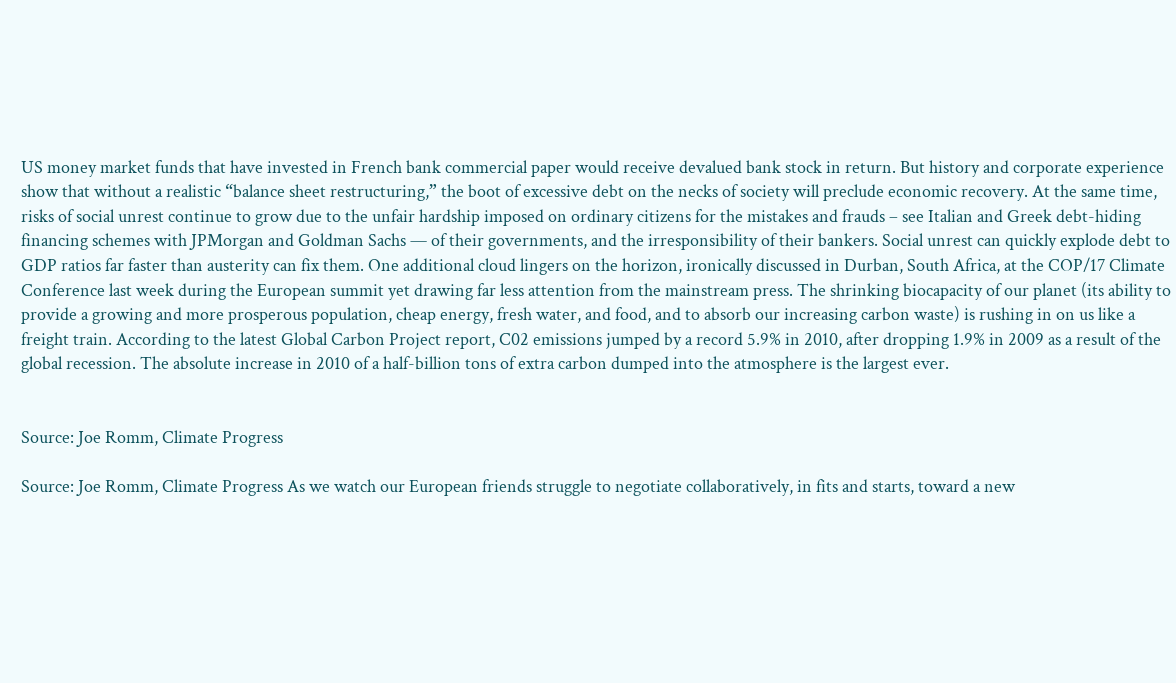US money market funds that have invested in French bank commercial paper would receive devalued bank stock in return. But history and corporate experience show that without a realistic “balance sheet restructuring,” the boot of excessive debt on the necks of society will preclude economic recovery. At the same time, risks of social unrest continue to grow due to the unfair hardship imposed on ordinary citizens for the mistakes and frauds – see Italian and Greek debt-hiding financing schemes with JPMorgan and Goldman Sachs — of their governments, and the irresponsibility of their bankers. Social unrest can quickly explode debt to GDP ratios far faster than austerity can fix them. One additional cloud lingers on the horizon, ironically discussed in Durban, South Africa, at the COP/17 Climate Conference last week during the European summit yet drawing far less attention from the mainstream press. The shrinking biocapacity of our planet (its ability to provide a growing and more prosperous population, cheap energy, fresh water, and food, and to absorb our increasing carbon waste) is rushing in on us like a freight train. According to the latest Global Carbon Project report, C02 emissions jumped by a record 5.9% in 2010, after dropping 1.9% in 2009 as a result of the global recession. The absolute increase in 2010 of a half-billion tons of extra carbon dumped into the atmosphere is the largest ever.


Source: Joe Romm, Climate Progress

Source: Joe Romm, Climate Progress As we watch our European friends struggle to negotiate collaboratively, in fits and starts, toward a new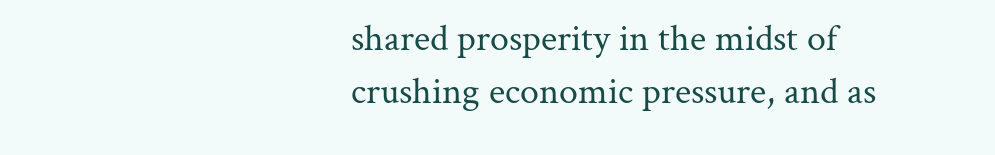shared prosperity in the midst of crushing economic pressure, and as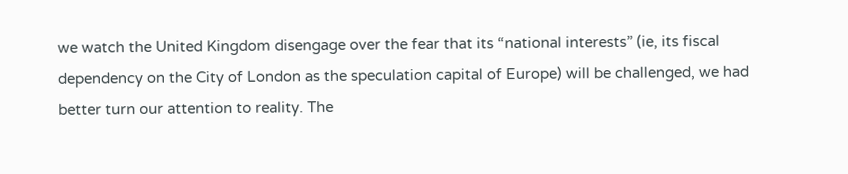we watch the United Kingdom disengage over the fear that its “national interests” (ie, its fiscal dependency on the City of London as the speculation capital of Europe) will be challenged, we had better turn our attention to reality. The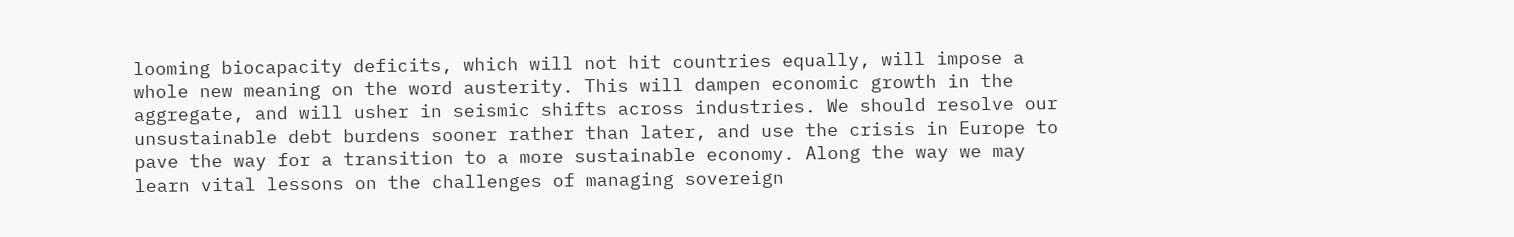looming biocapacity deficits, which will not hit countries equally, will impose a whole new meaning on the word austerity. This will dampen economic growth in the aggregate, and will usher in seismic shifts across industries. We should resolve our unsustainable debt burdens sooner rather than later, and use the crisis in Europe to pave the way for a transition to a more sustainable economy. Along the way we may learn vital lessons on the challenges of managing sovereign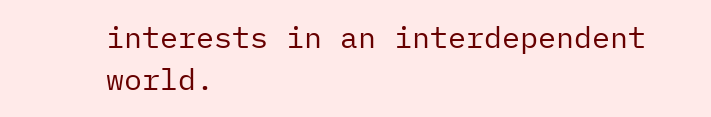interests in an interdependent world.